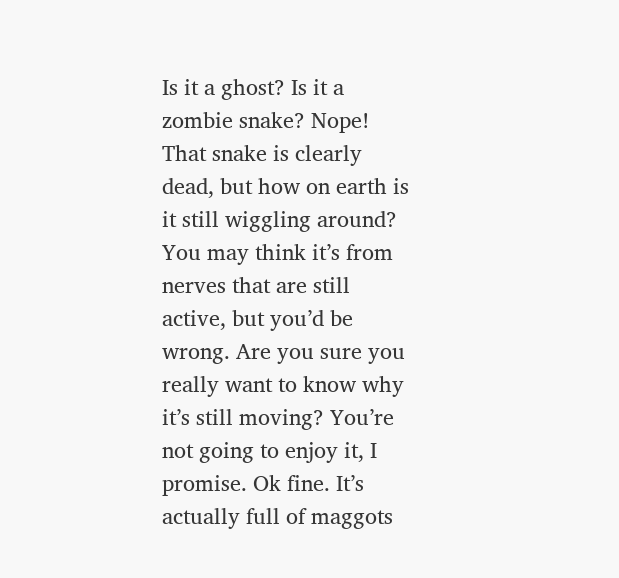Is it a ghost? Is it a zombie snake? Nope! That snake is clearly dead, but how on earth is it still wiggling around? You may think it’s from nerves that are still active, but you’d be wrong. Are you sure you really want to know why it’s still moving? You’re not going to enjoy it, I promise. Ok fine. It’s actually full of maggots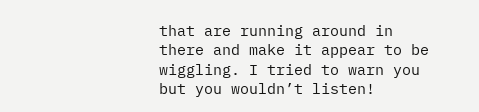that are running around in there and make it appear to be wiggling. I tried to warn you but you wouldn’t listen!